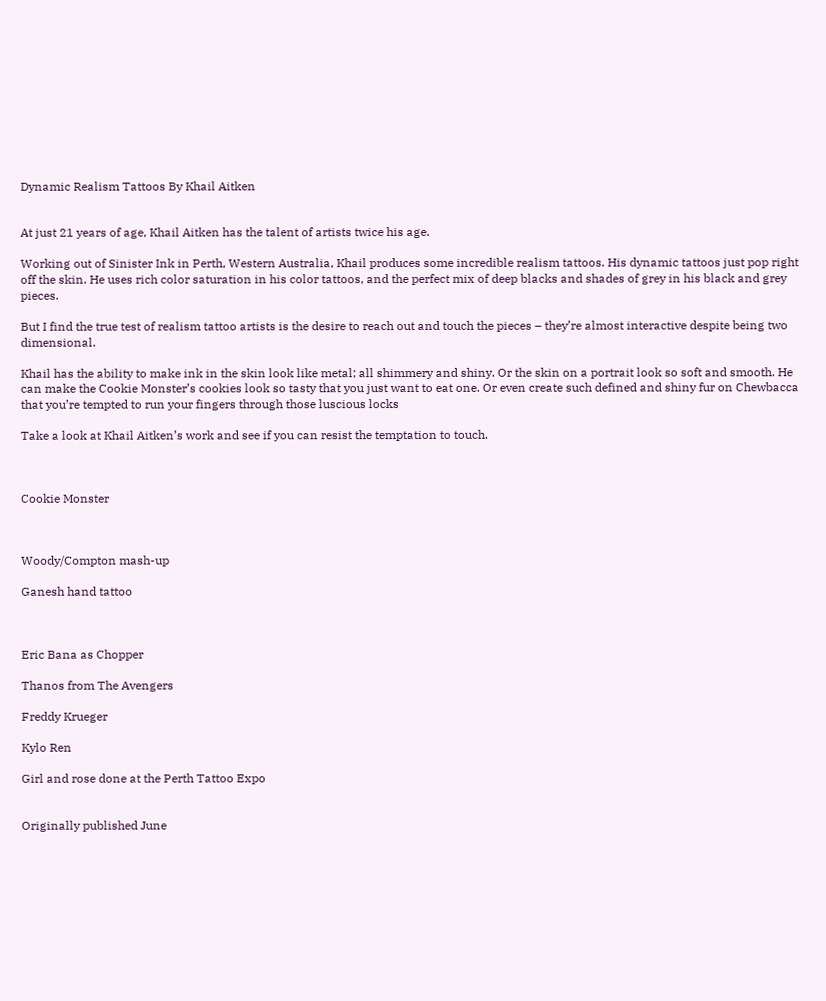Dynamic Realism Tattoos By Khail Aitken


At just 21 years of age, Khail Aitken has the talent of artists twice his age.

Working out of Sinister Ink in Perth, Western Australia, Khail produces some incredible realism tattoos. His dynamic tattoos just pop right off the skin. He uses rich color saturation in his color tattoos, and the perfect mix of deep blacks and shades of grey in his black and grey pieces.

But I find the true test of realism tattoo artists is the desire to reach out and touch the pieces – they’re almost interactive despite being two dimensional.

Khail has the ability to make ink in the skin look like metal; all shimmery and shiny. Or the skin on a portrait look so soft and smooth. He can make the Cookie Monster’s cookies look so tasty that you just want to eat one. Or even create such defined and shiny fur on Chewbacca that you’re tempted to run your fingers through those luscious locks

Take a look at Khail Aitken’s work and see if you can resist the temptation to touch.



Cookie Monster



Woody/Compton mash-up

Ganesh hand tattoo



Eric Bana as Chopper

Thanos from The Avengers

Freddy Krueger

Kylo Ren

Girl and rose done at the Perth Tattoo Expo


Originally published June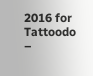2016 for Tattoodo –